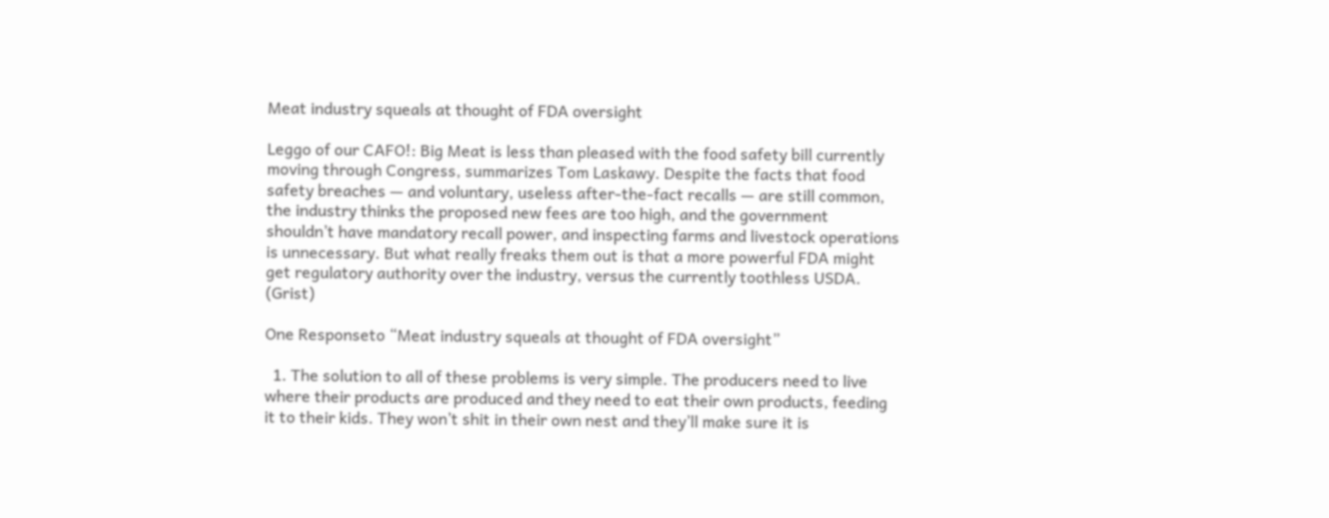Meat industry squeals at thought of FDA oversight

Leggo of our CAFO!: Big Meat is less than pleased with the food safety bill currently moving through Congress, summarizes Tom Laskawy. Despite the facts that food safety breaches — and voluntary, useless after-the-fact recalls — are still common, the industry thinks the proposed new fees are too high, and the government shouldn’t have mandatory recall power, and inspecting farms and livestock operations is unnecessary. But what really freaks them out is that a more powerful FDA might get regulatory authority over the industry, versus the currently toothless USDA. (Grist)

One Responseto “Meat industry squeals at thought of FDA oversight”

  1. The solution to all of these problems is very simple. The producers need to live where their products are produced and they need to eat their own products, feeding it to their kids. They won’t shit in their own nest and they’ll make sure it is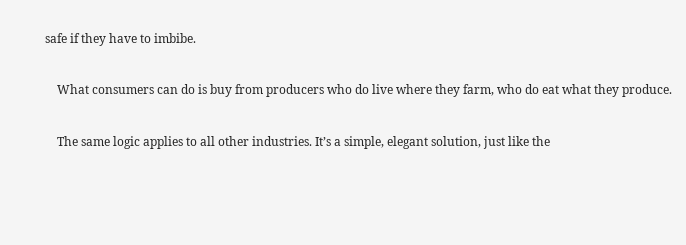safe if they have to imbibe.

    What consumers can do is buy from producers who do live where they farm, who do eat what they produce.

    The same logic applies to all other industries. It’s a simple, elegant solution, just like the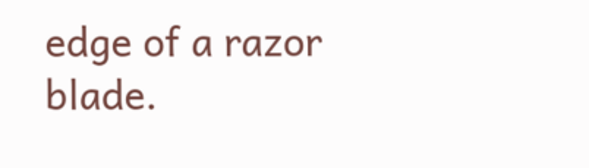edge of a razor blade.